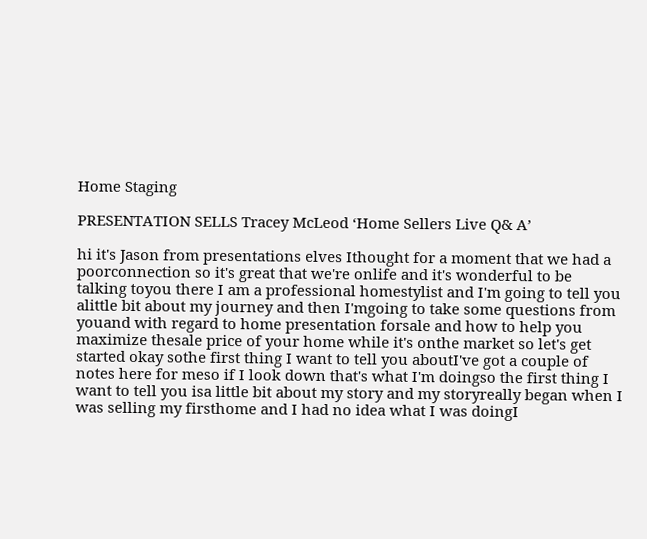Home Staging

PRESENTATION SELLS Tracey McLeod ‘Home Sellers Live Q& A’

hi it's Jason from presentations elves Ithought for a moment that we had a poorconnection so it's great that we're onlife and it's wonderful to be talking toyou there I am a professional homestylist and I'm going to tell you alittle bit about my journey and then I'mgoing to take some questions from youand with regard to home presentation forsale and how to help you maximize thesale price of your home while it's onthe market so let's get started okay sothe first thing I want to tell you aboutI've got a couple of notes here for meso if I look down that's what I'm doingso the first thing I want to tell you isa little bit about my story and my storyreally began when I was selling my firsthome and I had no idea what I was doingI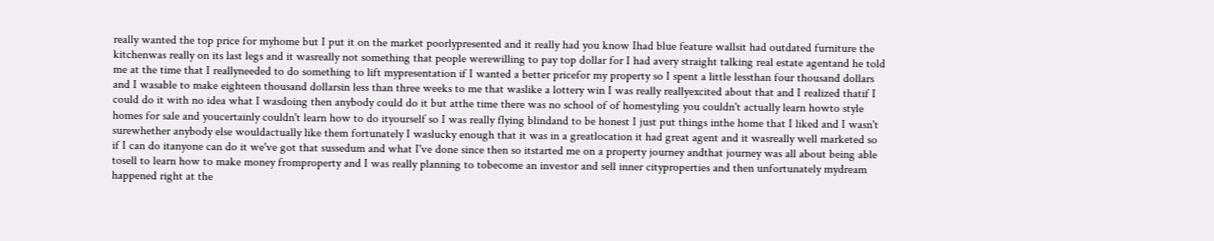really wanted the top price for myhome but I put it on the market poorlypresented and it really had you know Ihad blue feature wallsit had outdated furniture the kitchenwas really on its last legs and it wasreally not something that people werewilling to pay top dollar for I had avery straight talking real estate agentand he told me at the time that I reallyneeded to do something to lift mypresentation if I wanted a better pricefor my property so I spent a little lessthan four thousand dollars and I wasable to make eighteen thousand dollarsin less than three weeks to me that waslike a lottery win I was really reallyexcited about that and I realized thatif I could do it with no idea what I wasdoing then anybody could do it but atthe time there was no school of of homestyling you couldn't actually learn howto style homes for sale and youcertainly couldn't learn how to do ityourself so I was really flying blindand to be honest I just put things inthe home that I liked and I wasn't surewhether anybody else wouldactually like them fortunately I waslucky enough that it was in a greatlocation it had great agent and it wasreally well marketed so if I can do itanyone can do it we've got that sussedum and what I've done since then so itstarted me on a property journey andthat journey was all about being able tosell to learn how to make money fromproperty and I was really planning to tobecome an investor and sell inner cityproperties and then unfortunately mydream happened right at the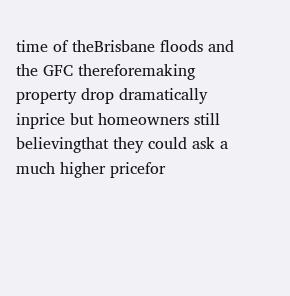time of theBrisbane floods and the GFC thereforemaking property drop dramatically inprice but homeowners still believingthat they could ask a much higher pricefor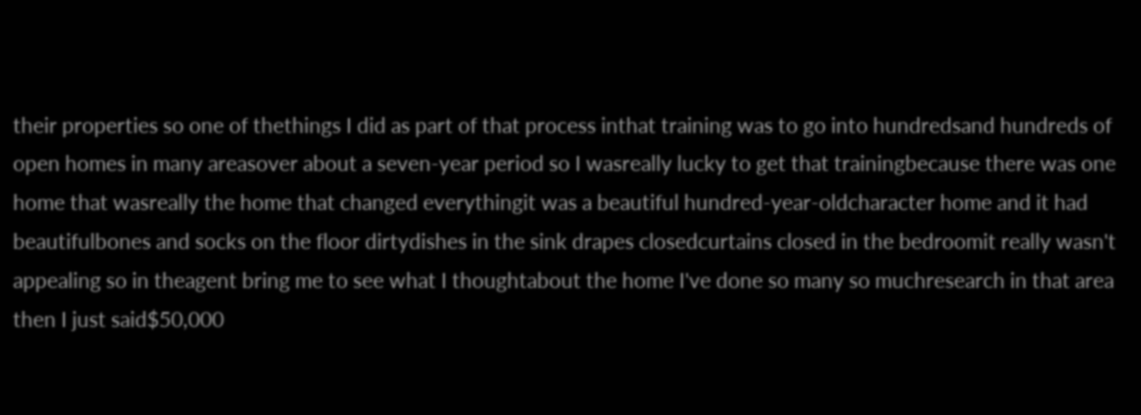their properties so one of thethings I did as part of that process inthat training was to go into hundredsand hundreds of open homes in many areasover about a seven-year period so I wasreally lucky to get that trainingbecause there was one home that wasreally the home that changed everythingit was a beautiful hundred-year-oldcharacter home and it had beautifulbones and socks on the floor dirtydishes in the sink drapes closedcurtains closed in the bedroomit really wasn't appealing so in theagent bring me to see what I thoughtabout the home I've done so many so muchresearch in that area then I just said$50,000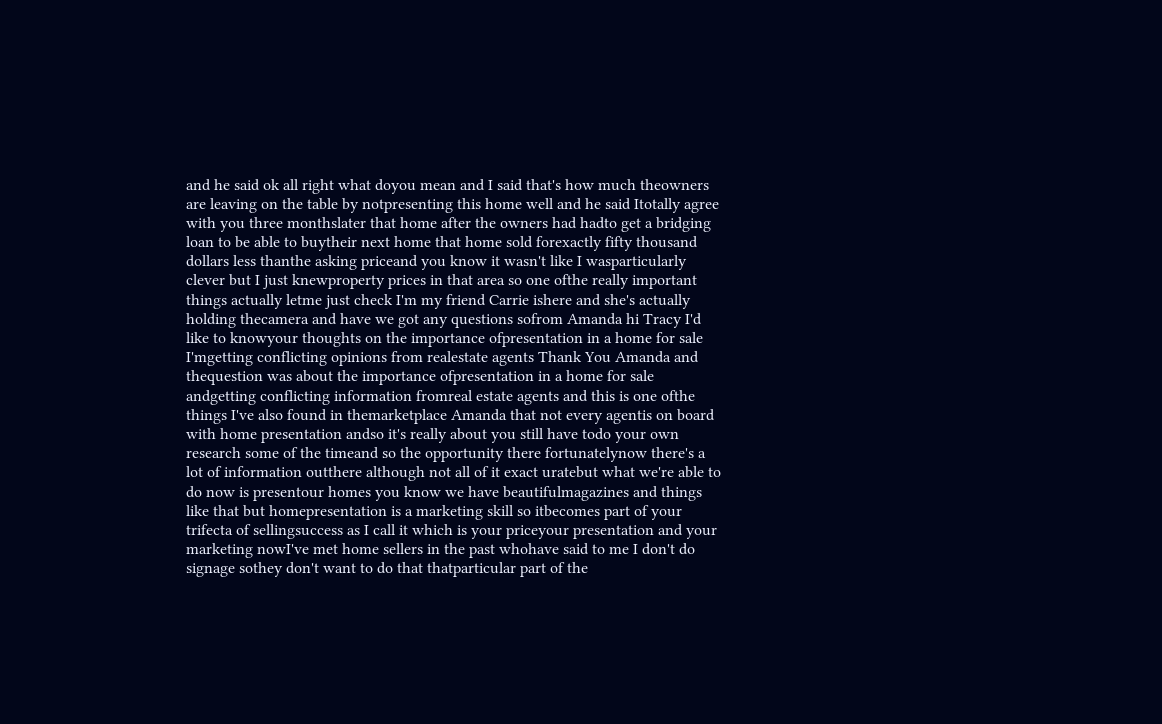and he said ok all right what doyou mean and I said that's how much theowners are leaving on the table by notpresenting this home well and he said Itotally agree with you three monthslater that home after the owners had hadto get a bridging loan to be able to buytheir next home that home sold forexactly fifty thousand dollars less thanthe asking priceand you know it wasn't like I wasparticularly clever but I just knewproperty prices in that area so one ofthe really important things actually letme just check I'm my friend Carrie ishere and she's actually holding thecamera and have we got any questions sofrom Amanda hi Tracy I'd like to knowyour thoughts on the importance ofpresentation in a home for sale I'mgetting conflicting opinions from realestate agents Thank You Amanda and thequestion was about the importance ofpresentation in a home for sale andgetting conflicting information fromreal estate agents and this is one ofthe things I've also found in themarketplace Amanda that not every agentis on board with home presentation andso it's really about you still have todo your own research some of the timeand so the opportunity there fortunatelynow there's a lot of information outthere although not all of it exact uratebut what we're able to do now is presentour homes you know we have beautifulmagazines and things like that but homepresentation is a marketing skill so itbecomes part of your trifecta of sellingsuccess as I call it which is your priceyour presentation and your marketing nowI've met home sellers in the past whohave said to me I don't do signage sothey don't want to do that thatparticular part of the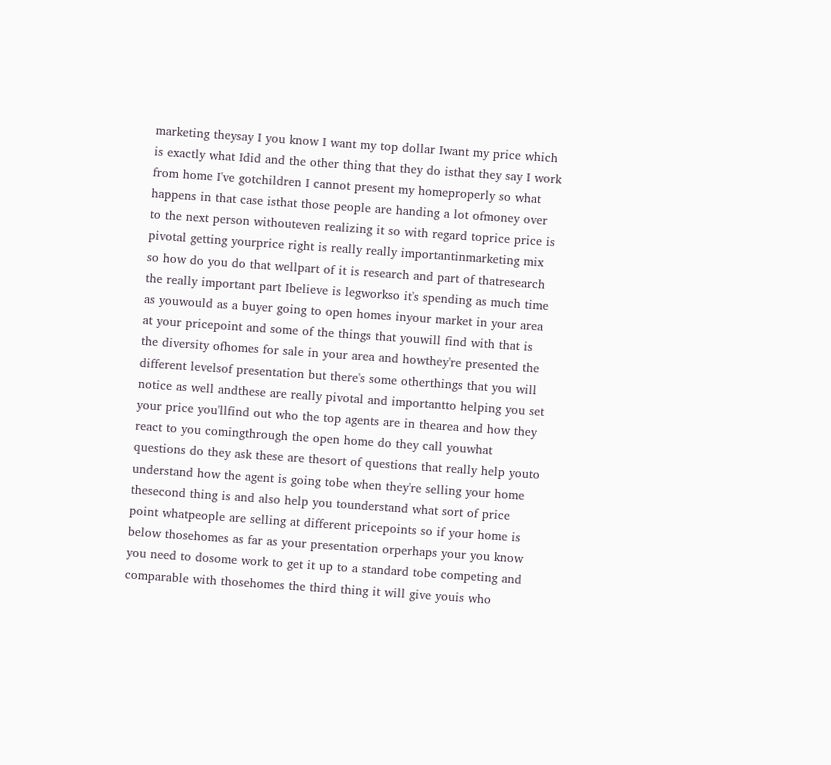marketing theysay I you know I want my top dollar Iwant my price which is exactly what Idid and the other thing that they do isthat they say I work from home I've gotchildren I cannot present my homeproperly so what happens in that case isthat those people are handing a lot ofmoney over to the next person withouteven realizing it so with regard toprice price is pivotal getting yourprice right is really really importantinmarketing mix so how do you do that wellpart of it is research and part of thatresearch the really important part Ibelieve is legworkso it's spending as much time as youwould as a buyer going to open homes inyour market in your area at your pricepoint and some of the things that youwill find with that is the diversity ofhomes for sale in your area and howthey're presented the different levelsof presentation but there's some otherthings that you will notice as well andthese are really pivotal and importantto helping you set your price you'llfind out who the top agents are in thearea and how they react to you comingthrough the open home do they call youwhat questions do they ask these are thesort of questions that really help youto understand how the agent is going tobe when they're selling your home thesecond thing is and also help you tounderstand what sort of price point whatpeople are selling at different pricepoints so if your home is below thosehomes as far as your presentation orperhaps your you know you need to dosome work to get it up to a standard tobe competing and comparable with thosehomes the third thing it will give youis who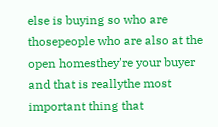else is buying so who are thosepeople who are also at the open homesthey're your buyer and that is reallythe most important thing that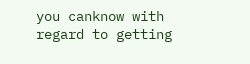you canknow with regard to getting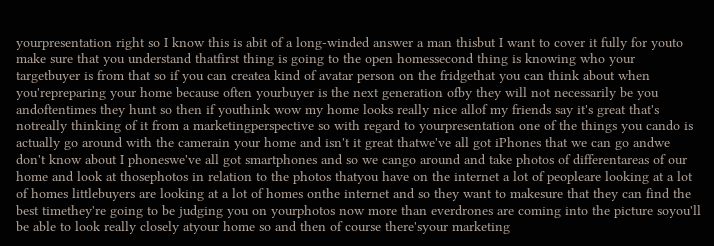yourpresentation right so I know this is abit of a long-winded answer a man thisbut I want to cover it fully for youto make sure that you understand thatfirst thing is going to the open homessecond thing is knowing who your targetbuyer is from that so if you can createa kind of avatar person on the fridgethat you can think about when you'repreparing your home because often yourbuyer is the next generation ofby they will not necessarily be you andoftentimes they hunt so then if youthink wow my home looks really nice allof my friends say it's great that's notreally thinking of it from a marketingperspective so with regard to yourpresentation one of the things you cando is actually go around with the camerain your home and isn't it great thatwe've all got iPhones that we can go andwe don't know about I phoneswe've all got smartphones and so we cango around and take photos of differentareas of our home and look at thosephotos in relation to the photos thatyou have on the internet a lot of peopleare looking at a lot of homes littlebuyers are looking at a lot of homes onthe internet and so they want to makesure that they can find the best timethey're going to be judging you on yourphotos now more than everdrones are coming into the picture soyou'll be able to look really closely atyour home so and then of course there'syour marketing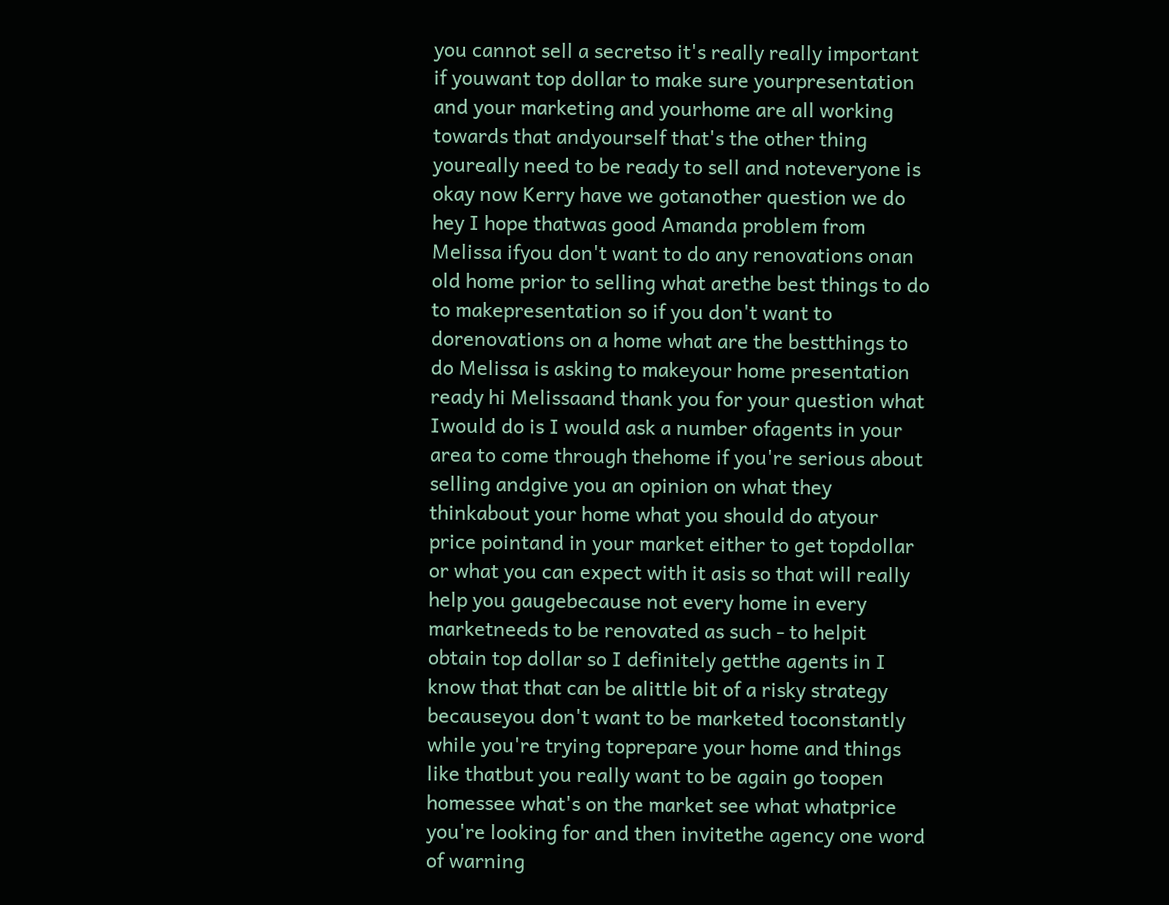you cannot sell a secretso it's really really important if youwant top dollar to make sure yourpresentation and your marketing and yourhome are all working towards that andyourself that's the other thing youreally need to be ready to sell and noteveryone is okay now Kerry have we gotanother question we do hey I hope thatwas good Amanda problem from Melissa ifyou don't want to do any renovations onan old home prior to selling what arethe best things to do to makepresentation so if you don't want to dorenovations on a home what are the bestthings to do Melissa is asking to makeyour home presentation ready hi Melissaand thank you for your question what Iwould do is I would ask a number ofagents in your area to come through thehome if you're serious about selling andgive you an opinion on what they thinkabout your home what you should do atyour price pointand in your market either to get topdollar or what you can expect with it asis so that will really help you gaugebecause not every home in every marketneeds to be renovated as such - to helpit obtain top dollar so I definitely getthe agents in I know that that can be alittle bit of a risky strategy becauseyou don't want to be marketed toconstantly while you're trying toprepare your home and things like thatbut you really want to be again go toopen homessee what's on the market see what whatprice you're looking for and then invitethe agency one word of warning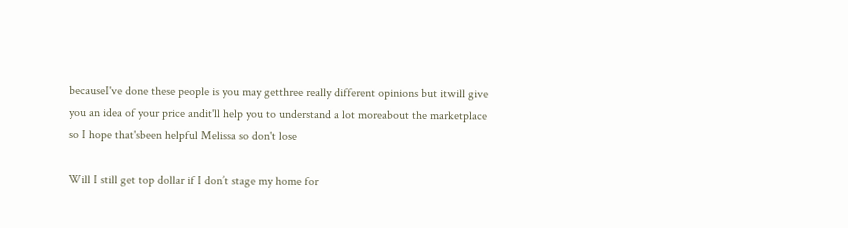becauseI've done these people is you may getthree really different opinions but itwill give you an idea of your price andit'll help you to understand a lot moreabout the marketplace so I hope that'sbeen helpful Melissa so don't lose

Will I still get top dollar if I don’t stage my home for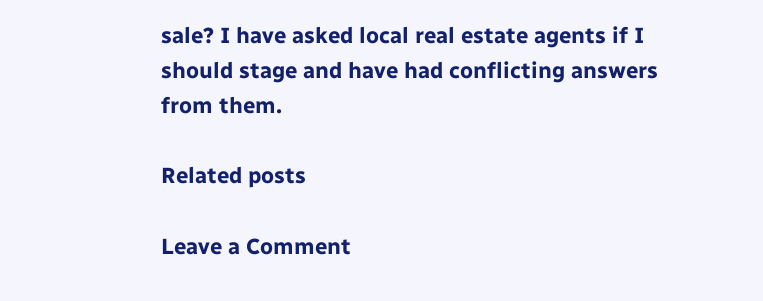sale? I have asked local real estate agents if I should stage and have had conflicting answers from them.

Related posts

Leave a Comment